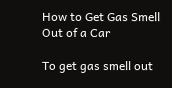How to Get Gas Smell Out of a Car

To get gas smell out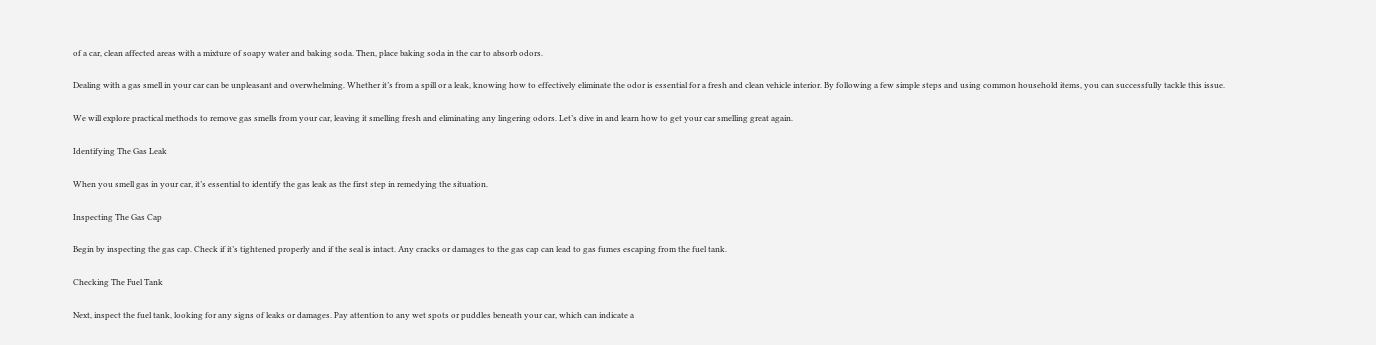of a car, clean affected areas with a mixture of soapy water and baking soda. Then, place baking soda in the car to absorb odors.

Dealing with a gas smell in your car can be unpleasant and overwhelming. Whether it’s from a spill or a leak, knowing how to effectively eliminate the odor is essential for a fresh and clean vehicle interior. By following a few simple steps and using common household items, you can successfully tackle this issue.

We will explore practical methods to remove gas smells from your car, leaving it smelling fresh and eliminating any lingering odors. Let’s dive in and learn how to get your car smelling great again.

Identifying The Gas Leak

When you smell gas in your car, it’s essential to identify the gas leak as the first step in remedying the situation.

Inspecting The Gas Cap

Begin by inspecting the gas cap. Check if it’s tightened properly and if the seal is intact. Any cracks or damages to the gas cap can lead to gas fumes escaping from the fuel tank.

Checking The Fuel Tank

Next, inspect the fuel tank, looking for any signs of leaks or damages. Pay attention to any wet spots or puddles beneath your car, which can indicate a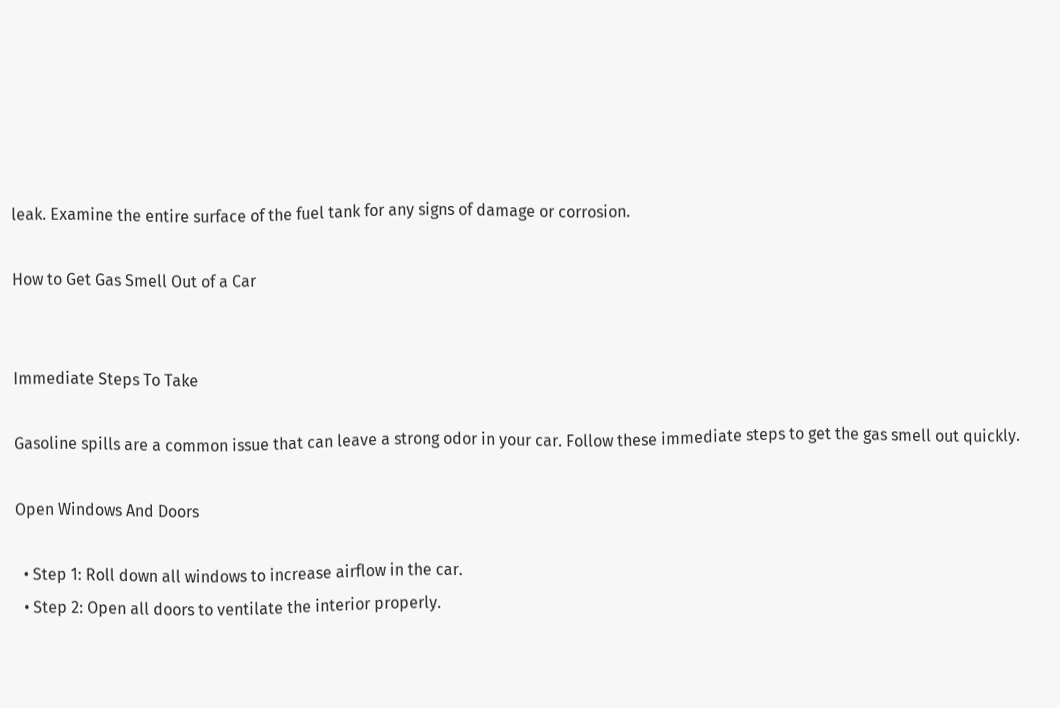leak. Examine the entire surface of the fuel tank for any signs of damage or corrosion.

How to Get Gas Smell Out of a Car


Immediate Steps To Take

Gasoline spills are a common issue that can leave a strong odor in your car. Follow these immediate steps to get the gas smell out quickly.

Open Windows And Doors

  • Step 1: Roll down all windows to increase airflow in the car.
  • Step 2: Open all doors to ventilate the interior properly.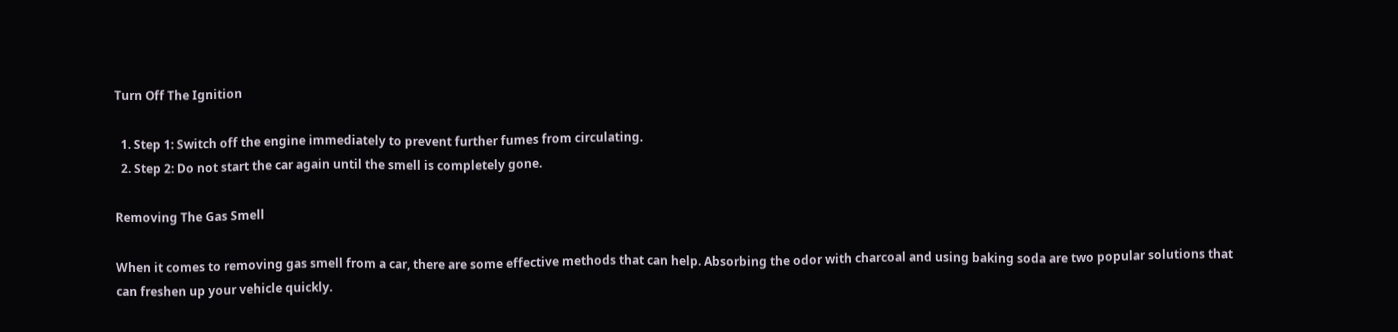Turn Off The Ignition

  1. Step 1: Switch off the engine immediately to prevent further fumes from circulating.
  2. Step 2: Do not start the car again until the smell is completely gone.

Removing The Gas Smell

When it comes to removing gas smell from a car, there are some effective methods that can help. Absorbing the odor with charcoal and using baking soda are two popular solutions that can freshen up your vehicle quickly.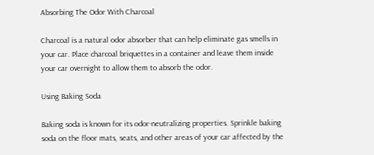Absorbing The Odor With Charcoal

Charcoal is a natural odor absorber that can help eliminate gas smells in your car. Place charcoal briquettes in a container and leave them inside your car overnight to allow them to absorb the odor.

Using Baking Soda

Baking soda is known for its odor-neutralizing properties. Sprinkle baking soda on the floor mats, seats, and other areas of your car affected by the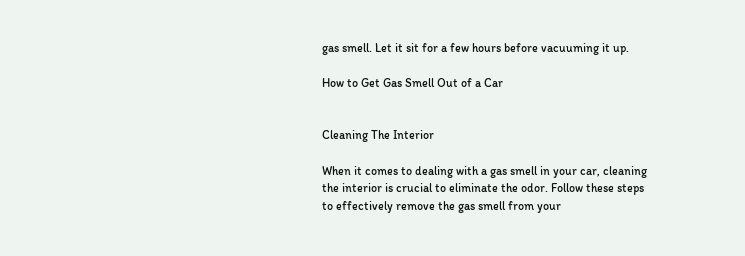gas smell. Let it sit for a few hours before vacuuming it up.

How to Get Gas Smell Out of a Car


Cleaning The Interior

When it comes to dealing with a gas smell in your car, cleaning the interior is crucial to eliminate the odor. Follow these steps to effectively remove the gas smell from your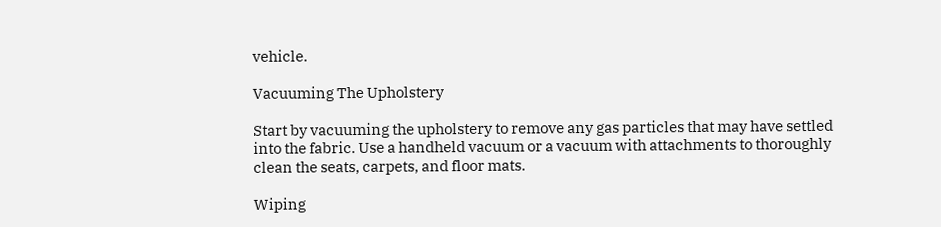vehicle.

Vacuuming The Upholstery

Start by vacuuming the upholstery to remove any gas particles that may have settled into the fabric. Use a handheld vacuum or a vacuum with attachments to thoroughly clean the seats, carpets, and floor mats.

Wiping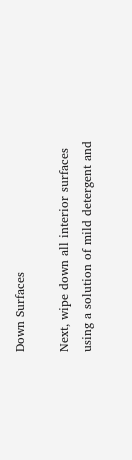Down Surfaces

Next, wipe down all interior surfaces using a solution of mild detergent and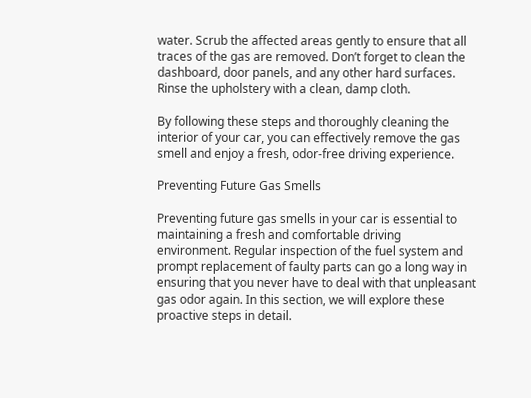water. Scrub the affected areas gently to ensure that all traces of the gas are removed. Don’t forget to clean the dashboard, door panels, and any other hard surfaces. Rinse the upholstery with a clean, damp cloth.

By following these steps and thoroughly cleaning the interior of your car, you can effectively remove the gas smell and enjoy a fresh, odor-free driving experience.

Preventing Future Gas Smells

Preventing future gas smells in your car is essential to maintaining a fresh and comfortable driving environment. Regular inspection of the fuel system and prompt replacement of faulty parts can go a long way in ensuring that you never have to deal with that unpleasant gas odor again. In this section, we will explore these proactive steps in detail.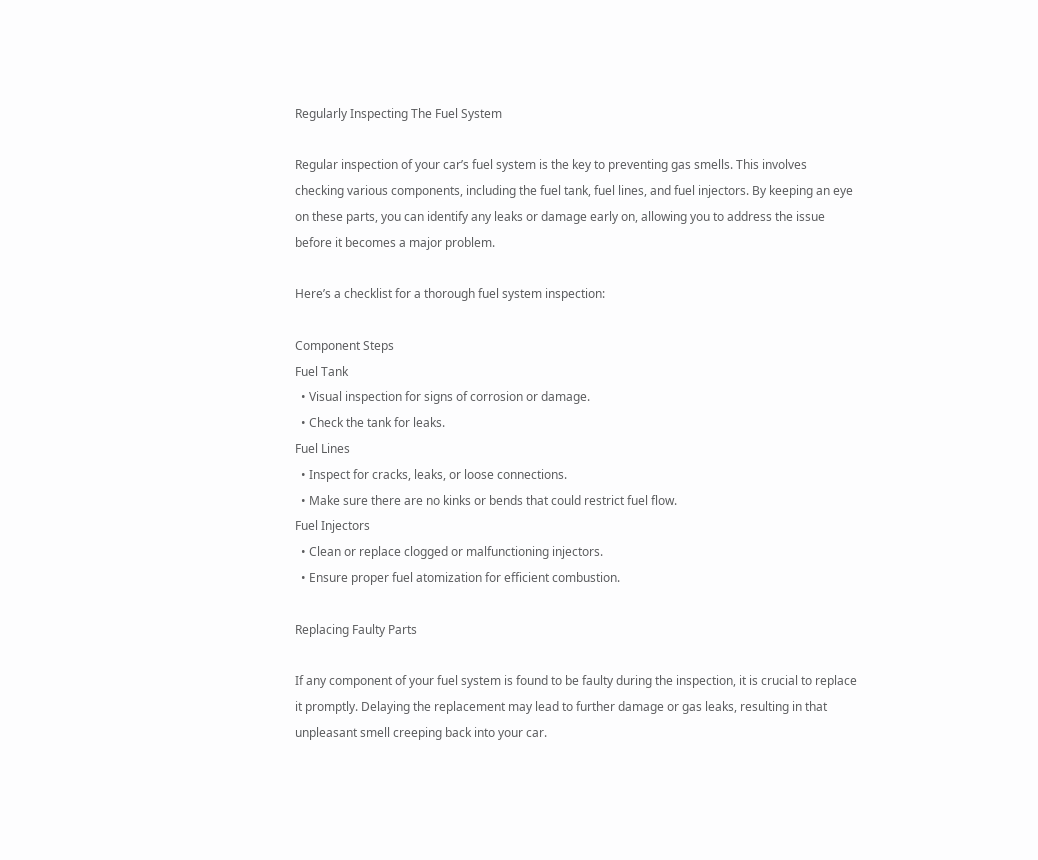Regularly Inspecting The Fuel System

Regular inspection of your car’s fuel system is the key to preventing gas smells. This involves checking various components, including the fuel tank, fuel lines, and fuel injectors. By keeping an eye on these parts, you can identify any leaks or damage early on, allowing you to address the issue before it becomes a major problem.

Here’s a checklist for a thorough fuel system inspection:

Component Steps
Fuel Tank
  • Visual inspection for signs of corrosion or damage.
  • Check the tank for leaks.
Fuel Lines
  • Inspect for cracks, leaks, or loose connections.
  • Make sure there are no kinks or bends that could restrict fuel flow.
Fuel Injectors
  • Clean or replace clogged or malfunctioning injectors.
  • Ensure proper fuel atomization for efficient combustion.

Replacing Faulty Parts

If any component of your fuel system is found to be faulty during the inspection, it is crucial to replace it promptly. Delaying the replacement may lead to further damage or gas leaks, resulting in that unpleasant smell creeping back into your car.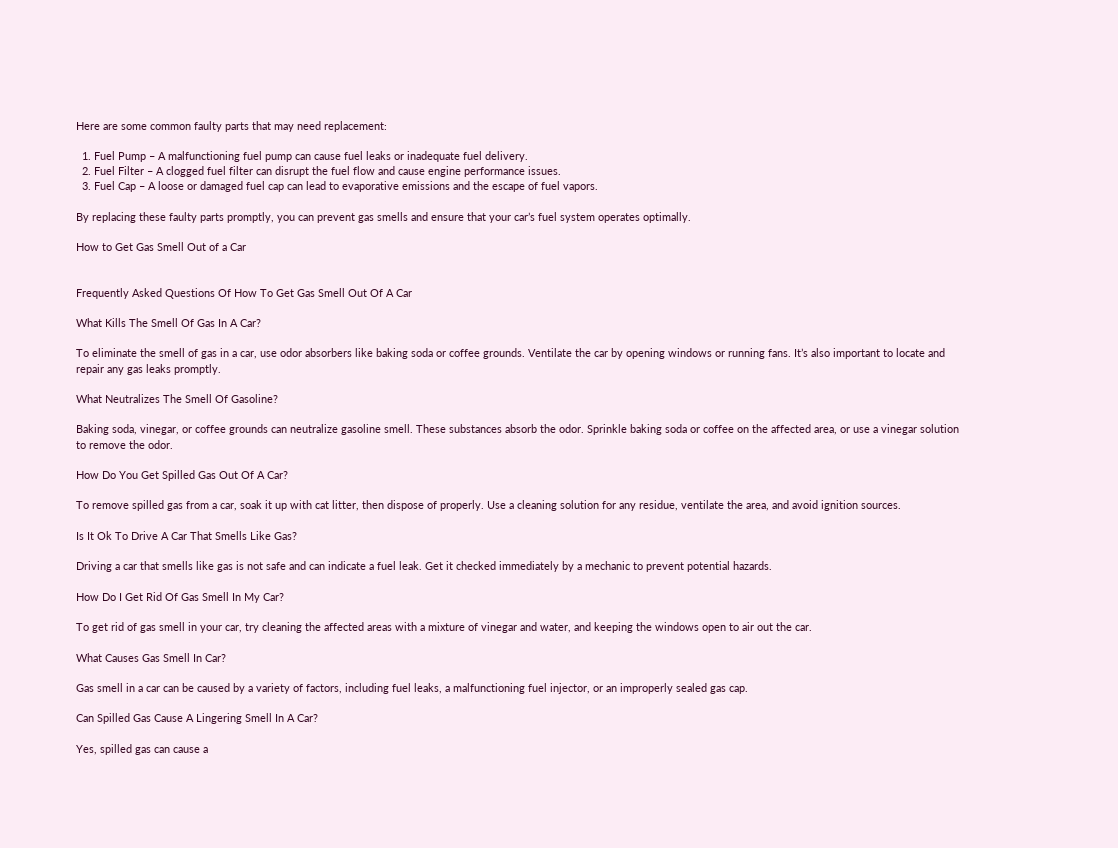Here are some common faulty parts that may need replacement:

  1. Fuel Pump – A malfunctioning fuel pump can cause fuel leaks or inadequate fuel delivery.
  2. Fuel Filter – A clogged fuel filter can disrupt the fuel flow and cause engine performance issues.
  3. Fuel Cap – A loose or damaged fuel cap can lead to evaporative emissions and the escape of fuel vapors.

By replacing these faulty parts promptly, you can prevent gas smells and ensure that your car’s fuel system operates optimally.

How to Get Gas Smell Out of a Car


Frequently Asked Questions Of How To Get Gas Smell Out Of A Car

What Kills The Smell Of Gas In A Car?

To eliminate the smell of gas in a car, use odor absorbers like baking soda or coffee grounds. Ventilate the car by opening windows or running fans. It’s also important to locate and repair any gas leaks promptly.

What Neutralizes The Smell Of Gasoline?

Baking soda, vinegar, or coffee grounds can neutralize gasoline smell. These substances absorb the odor. Sprinkle baking soda or coffee on the affected area, or use a vinegar solution to remove the odor.

How Do You Get Spilled Gas Out Of A Car?

To remove spilled gas from a car, soak it up with cat litter, then dispose of properly. Use a cleaning solution for any residue, ventilate the area, and avoid ignition sources.

Is It Ok To Drive A Car That Smells Like Gas?

Driving a car that smells like gas is not safe and can indicate a fuel leak. Get it checked immediately by a mechanic to prevent potential hazards.

How Do I Get Rid Of Gas Smell In My Car?

To get rid of gas smell in your car, try cleaning the affected areas with a mixture of vinegar and water, and keeping the windows open to air out the car.

What Causes Gas Smell In Car?

Gas smell in a car can be caused by a variety of factors, including fuel leaks, a malfunctioning fuel injector, or an improperly sealed gas cap.

Can Spilled Gas Cause A Lingering Smell In A Car?

Yes, spilled gas can cause a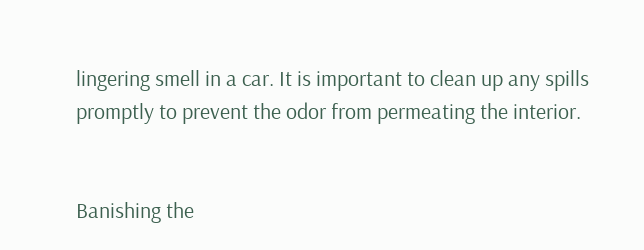lingering smell in a car. It is important to clean up any spills promptly to prevent the odor from permeating the interior.


Banishing the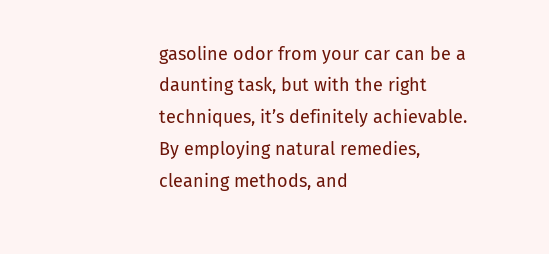gasoline odor from your car can be a daunting task, but with the right techniques, it’s definitely achievable. By employing natural remedies, cleaning methods, and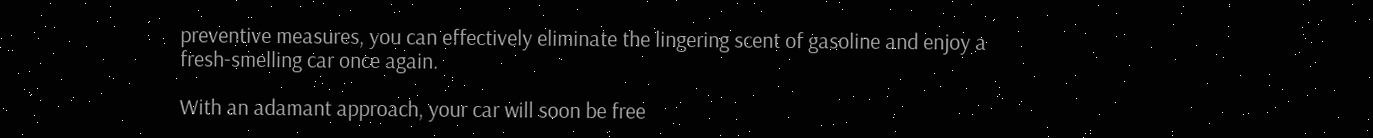preventive measures, you can effectively eliminate the lingering scent of gasoline and enjoy a fresh-smelling car once again.

With an adamant approach, your car will soon be free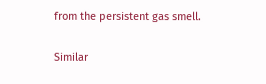from the persistent gas smell.

Similar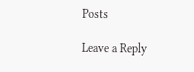Posts

Leave a Reply